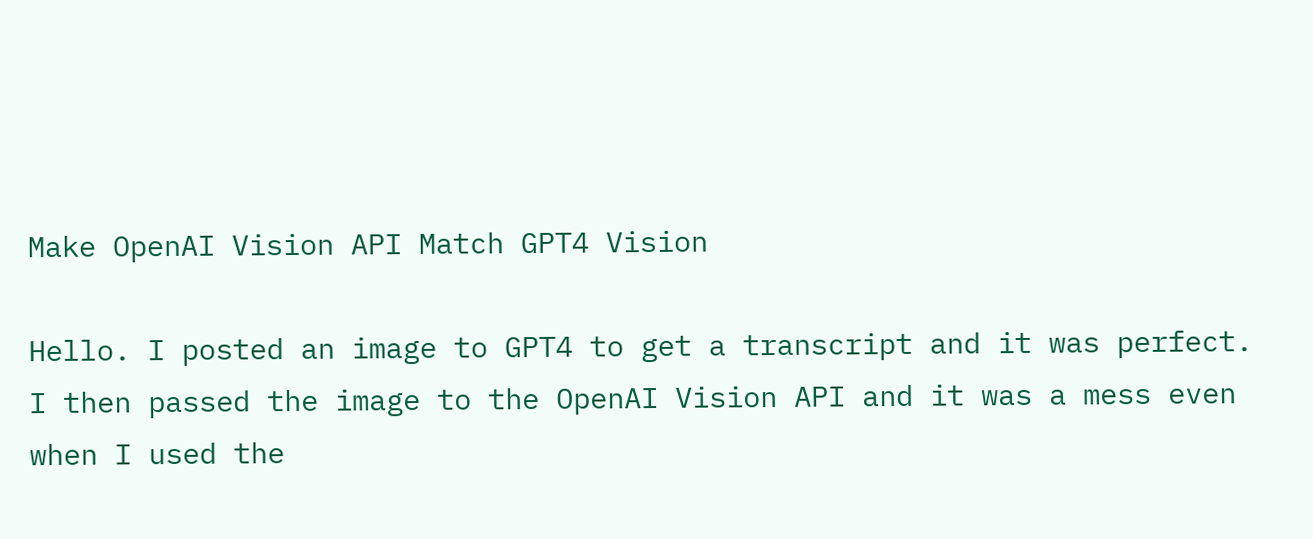Make OpenAI Vision API Match GPT4 Vision

Hello. I posted an image to GPT4 to get a transcript and it was perfect. I then passed the image to the OpenAI Vision API and it was a mess even when I used the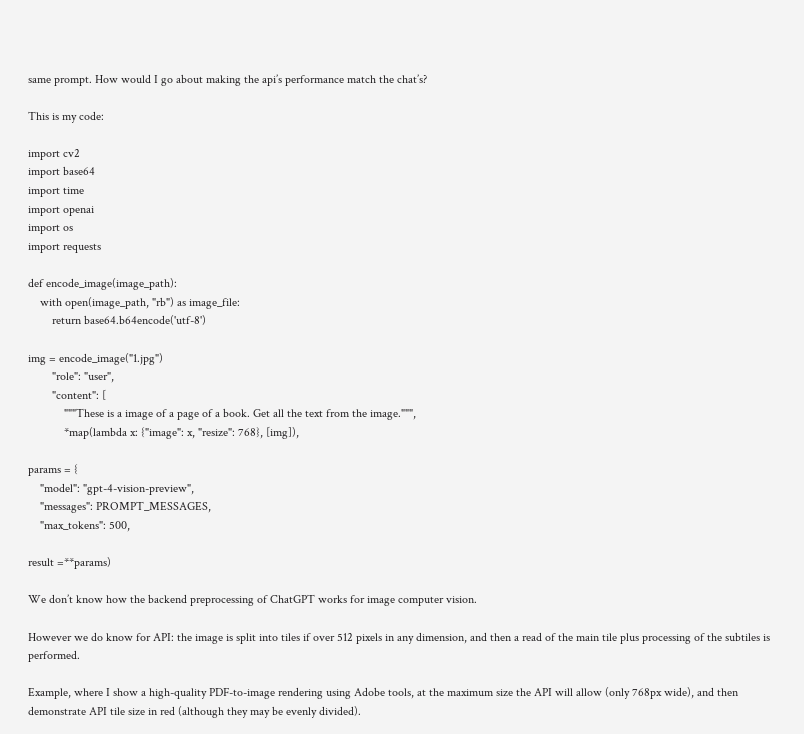same prompt. How would I go about making the api’s performance match the chat’s?

This is my code:

import cv2
import base64
import time
import openai
import os
import requests

def encode_image(image_path):
    with open(image_path, "rb") as image_file:
        return base64.b64encode('utf-8')

img = encode_image("1.jpg")
        "role": "user",
        "content": [
            """These is a image of a page of a book. Get all the text from the image.""",
            *map(lambda x: {"image": x, "resize": 768}, [img]),

params = {
    "model": "gpt-4-vision-preview",
    "messages": PROMPT_MESSAGES,
    "max_tokens": 500,

result =**params)

We don’t know how the backend preprocessing of ChatGPT works for image computer vision.

However we do know for API: the image is split into tiles if over 512 pixels in any dimension, and then a read of the main tile plus processing of the subtiles is performed.

Example, where I show a high-quality PDF-to-image rendering using Adobe tools, at the maximum size the API will allow (only 768px wide), and then demonstrate API tile size in red (although they may be evenly divided).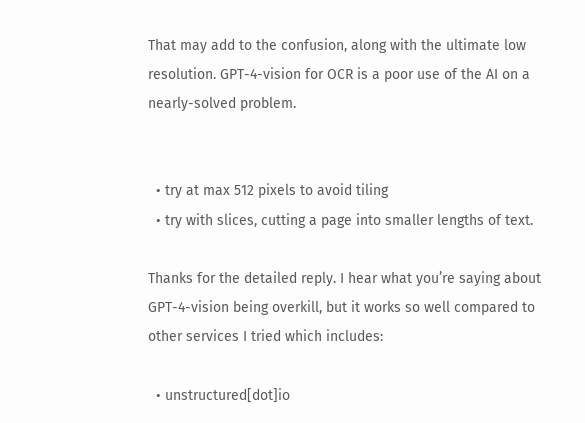That may add to the confusion, along with the ultimate low resolution. GPT-4-vision for OCR is a poor use of the AI on a nearly-solved problem.


  • try at max 512 pixels to avoid tiling
  • try with slices, cutting a page into smaller lengths of text.

Thanks for the detailed reply. I hear what you’re saying about GPT-4-vision being overkill, but it works so well compared to other services I tried which includes:

  • unstructured[dot]io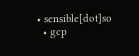• sensible[dot]so
  • gcp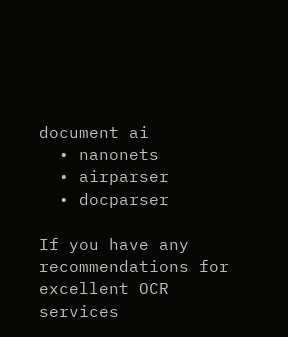document ai
  • nanonets
  • airparser
  • docparser

If you have any recommendations for excellent OCR services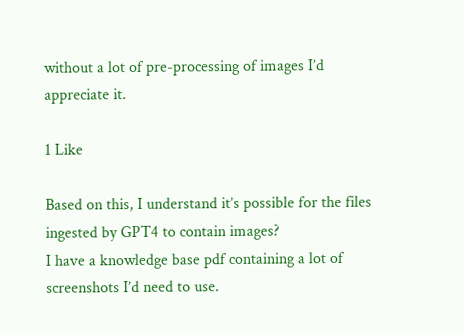without a lot of pre-processing of images I’d appreciate it.

1 Like

Based on this, I understand it’s possible for the files ingested by GPT4 to contain images?
I have a knowledge base pdf containing a lot of screenshots I’d need to use.